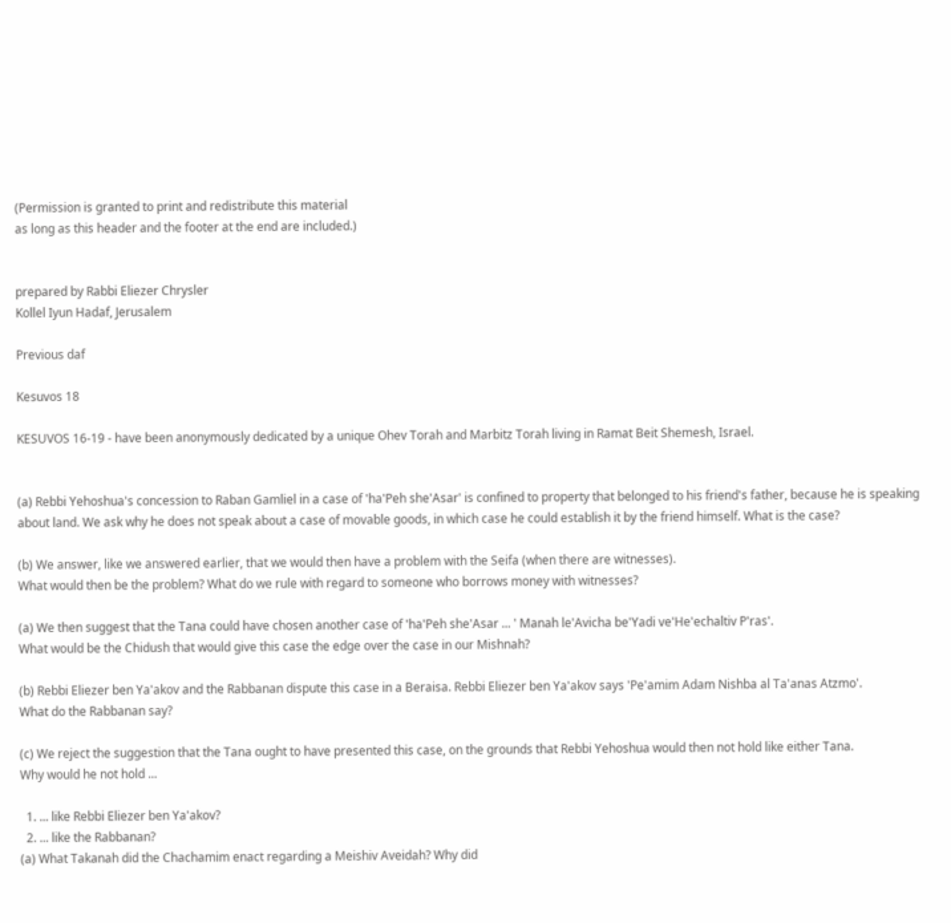(Permission is granted to print and redistribute this material
as long as this header and the footer at the end are included.)


prepared by Rabbi Eliezer Chrysler
Kollel Iyun Hadaf, Jerusalem

Previous daf

Kesuvos 18

KESUVOS 16-19 - have been anonymously dedicated by a unique Ohev Torah and Marbitz Torah living in Ramat Beit Shemesh, Israel.


(a) Rebbi Yehoshua's concession to Raban Gamliel in a case of 'ha'Peh she'Asar' is confined to property that belonged to his friend's father, because he is speaking about land. We ask why he does not speak about a case of movable goods, in which case he could establish it by the friend himself. What is the case?

(b) We answer, like we answered earlier, that we would then have a problem with the Seifa (when there are witnesses).
What would then be the problem? What do we rule with regard to someone who borrows money with witnesses?

(a) We then suggest that the Tana could have chosen another case of 'ha'Peh she'Asar ... ' Manah le'Avicha be'Yadi ve'He'echaltiv P'ras'.
What would be the Chidush that would give this case the edge over the case in our Mishnah?

(b) Rebbi Eliezer ben Ya'akov and the Rabbanan dispute this case in a Beraisa. Rebbi Eliezer ben Ya'akov says 'Pe'amim Adam Nishba al Ta'anas Atzmo'.
What do the Rabbanan say?

(c) We reject the suggestion that the Tana ought to have presented this case, on the grounds that Rebbi Yehoshua would then not hold like either Tana.
Why would he not hold ...

  1. ... like Rebbi Eliezer ben Ya'akov?
  2. ... like the Rabbanan?
(a) What Takanah did the Chachamim enact regarding a Meishiv Aveidah? Why did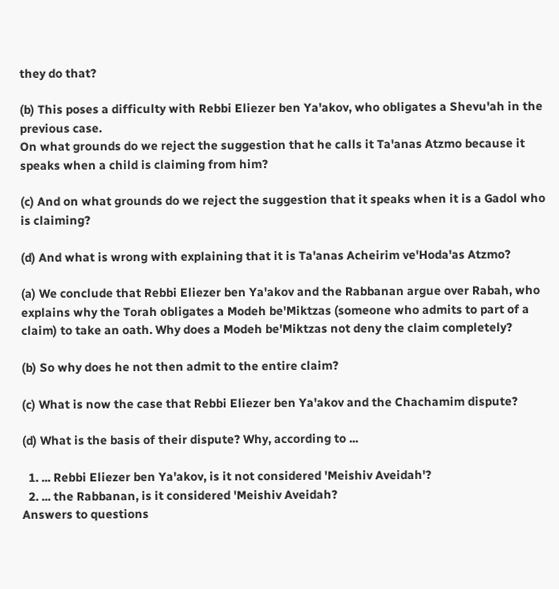they do that?

(b) This poses a difficulty with Rebbi Eliezer ben Ya'akov, who obligates a Shevu'ah in the previous case.
On what grounds do we reject the suggestion that he calls it Ta'anas Atzmo because it speaks when a child is claiming from him?

(c) And on what grounds do we reject the suggestion that it speaks when it is a Gadol who is claiming?

(d) And what is wrong with explaining that it is Ta'anas Acheirim ve'Hoda'as Atzmo?

(a) We conclude that Rebbi Eliezer ben Ya'akov and the Rabbanan argue over Rabah, who explains why the Torah obligates a Modeh be'Miktzas (someone who admits to part of a claim) to take an oath. Why does a Modeh be'Miktzas not deny the claim completely?

(b) So why does he not then admit to the entire claim?

(c) What is now the case that Rebbi Eliezer ben Ya'akov and the Chachamim dispute?

(d) What is the basis of their dispute? Why, according to ...

  1. ... Rebbi Eliezer ben Ya'akov, is it not considered 'Meishiv Aveidah'?
  2. ... the Rabbanan, is it considered 'Meishiv Aveidah?
Answers to questions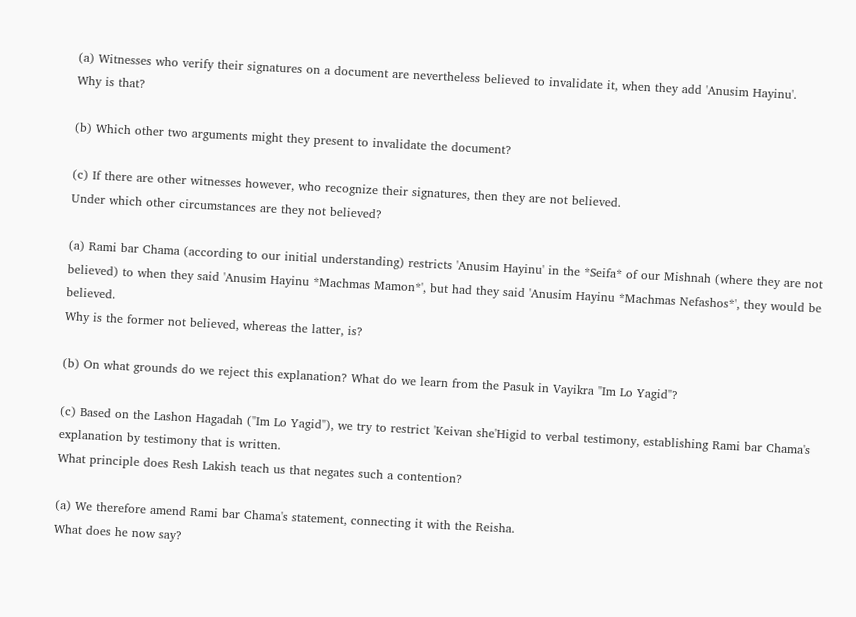(a) Witnesses who verify their signatures on a document are nevertheless believed to invalidate it, when they add 'Anusim Hayinu'.
Why is that?

(b) Which other two arguments might they present to invalidate the document?

(c) If there are other witnesses however, who recognize their signatures, then they are not believed.
Under which other circumstances are they not believed?

(a) Rami bar Chama (according to our initial understanding) restricts 'Anusim Hayinu' in the *Seifa* of our Mishnah (where they are not believed) to when they said 'Anusim Hayinu *Machmas Mamon*', but had they said 'Anusim Hayinu *Machmas Nefashos*', they would be believed.
Why is the former not believed, whereas the latter, is?

(b) On what grounds do we reject this explanation? What do we learn from the Pasuk in Vayikra "Im Lo Yagid"?

(c) Based on the Lashon Hagadah ("Im Lo Yagid"), we try to restrict 'Keivan she'Higid to verbal testimony, establishing Rami bar Chama's explanation by testimony that is written.
What principle does Resh Lakish teach us that negates such a contention?

(a) We therefore amend Rami bar Chama's statement, connecting it with the Reisha.
What does he now say?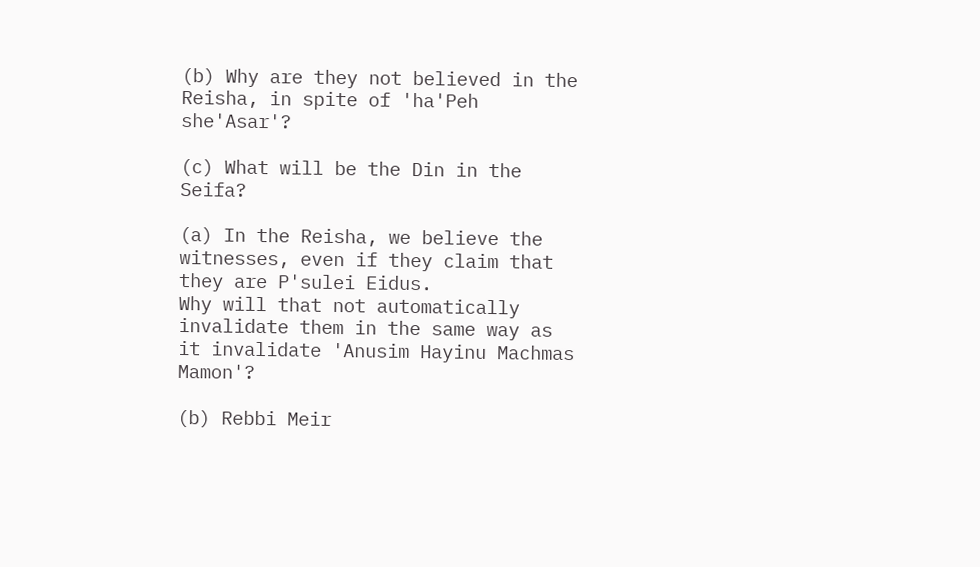(b) Why are they not believed in the Reisha, in spite of 'ha'Peh she'Asar'?

(c) What will be the Din in the Seifa?

(a) In the Reisha, we believe the witnesses, even if they claim that they are P'sulei Eidus.
Why will that not automatically invalidate them in the same way as it invalidate 'Anusim Hayinu Machmas Mamon'?

(b) Rebbi Meir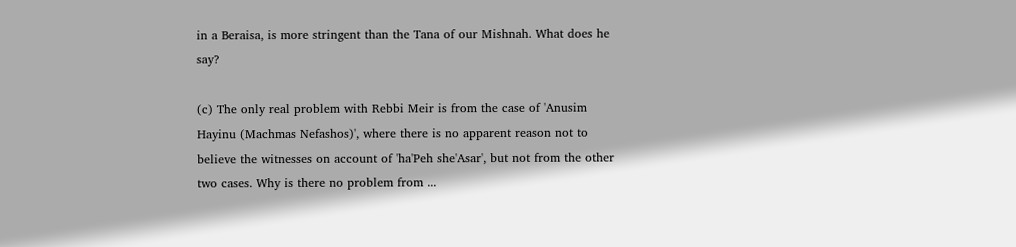in a Beraisa, is more stringent than the Tana of our Mishnah. What does he say?

(c) The only real problem with Rebbi Meir is from the case of 'Anusim Hayinu (Machmas Nefashos)', where there is no apparent reason not to believe the witnesses on account of 'ha'Peh she'Asar', but not from the other two cases. Why is there no problem from ...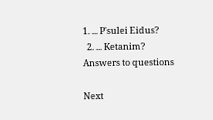1. ... P'sulei Eidus?
  2. ... Ketanim?
Answers to questions

Next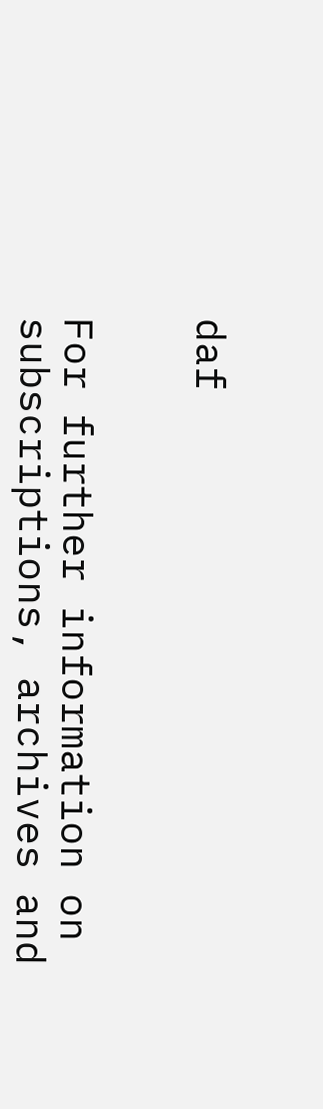daf


For further information on
subscriptions, archives and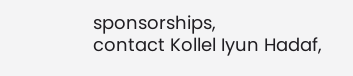sponsorships,
contact Kollel Iyun Hadaf,